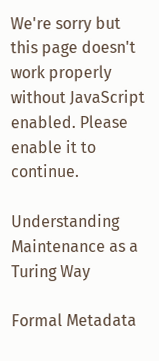We're sorry but this page doesn't work properly without JavaScript enabled. Please enable it to continue.

Understanding Maintenance as a Turing Way

Formal Metadata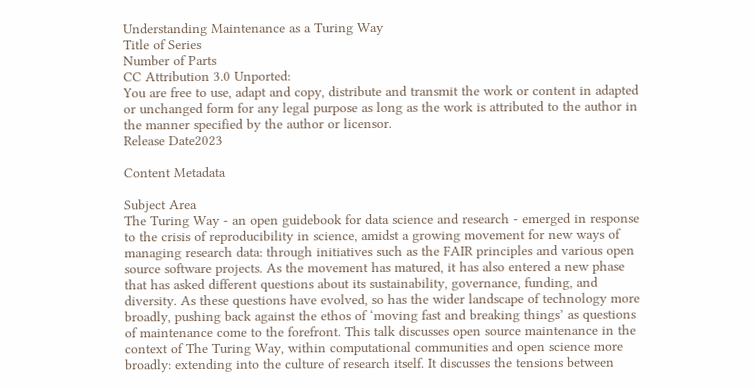Understanding Maintenance as a Turing Way
Title of Series
Number of Parts
CC Attribution 3.0 Unported:
You are free to use, adapt and copy, distribute and transmit the work or content in adapted or unchanged form for any legal purpose as long as the work is attributed to the author in the manner specified by the author or licensor.
Release Date2023

Content Metadata

Subject Area
The Turing Way - an open guidebook for data science and research - emerged in response to the crisis of reproducibility in science, amidst a growing movement for new ways of managing research data: through initiatives such as the FAIR principles and various open source software projects. As the movement has matured, it has also entered a new phase that has asked different questions about its sustainability, governance, funding, and diversity. As these questions have evolved, so has the wider landscape of technology more broadly, pushing back against the ethos of ‘moving fast and breaking things’ as questions of maintenance come to the forefront. This talk discusses open source maintenance in the context of The Turing Way, within computational communities and open science more broadly: extending into the culture of research itself. It discusses the tensions between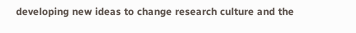developing new ideas to change research culture and the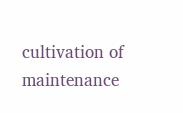cultivation of maintenance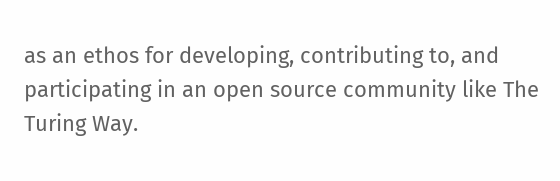as an ethos for developing, contributing to, and participating in an open source community like The Turing Way.